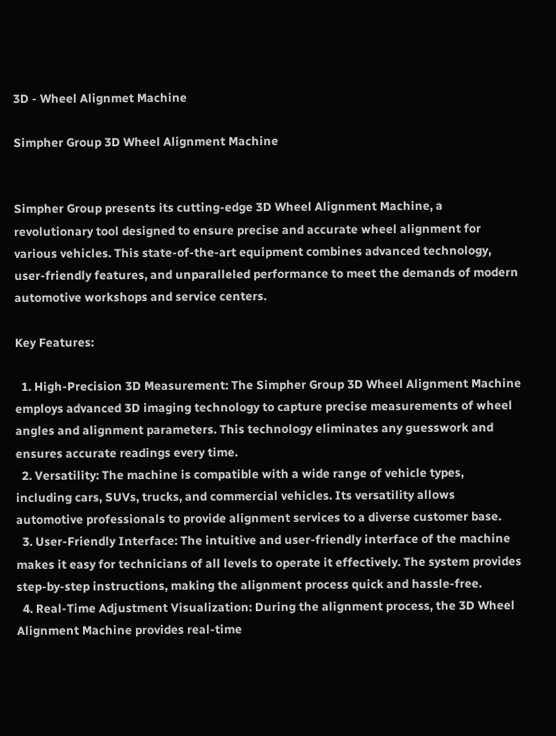3D - Wheel Alignmet Machine

Simpher Group 3D Wheel Alignment Machine


Simpher Group presents its cutting-edge 3D Wheel Alignment Machine, a revolutionary tool designed to ensure precise and accurate wheel alignment for various vehicles. This state-of-the-art equipment combines advanced technology, user-friendly features, and unparalleled performance to meet the demands of modern automotive workshops and service centers.

Key Features:

  1. High-Precision 3D Measurement: The Simpher Group 3D Wheel Alignment Machine employs advanced 3D imaging technology to capture precise measurements of wheel angles and alignment parameters. This technology eliminates any guesswork and ensures accurate readings every time.
  2. Versatility: The machine is compatible with a wide range of vehicle types, including cars, SUVs, trucks, and commercial vehicles. Its versatility allows automotive professionals to provide alignment services to a diverse customer base.
  3. User-Friendly Interface: The intuitive and user-friendly interface of the machine makes it easy for technicians of all levels to operate it effectively. The system provides step-by-step instructions, making the alignment process quick and hassle-free.
  4. Real-Time Adjustment Visualization: During the alignment process, the 3D Wheel Alignment Machine provides real-time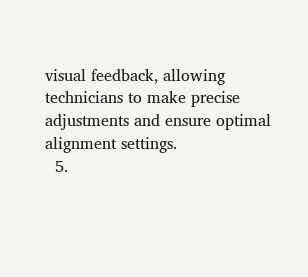visual feedback, allowing technicians to make precise adjustments and ensure optimal alignment settings.
  5.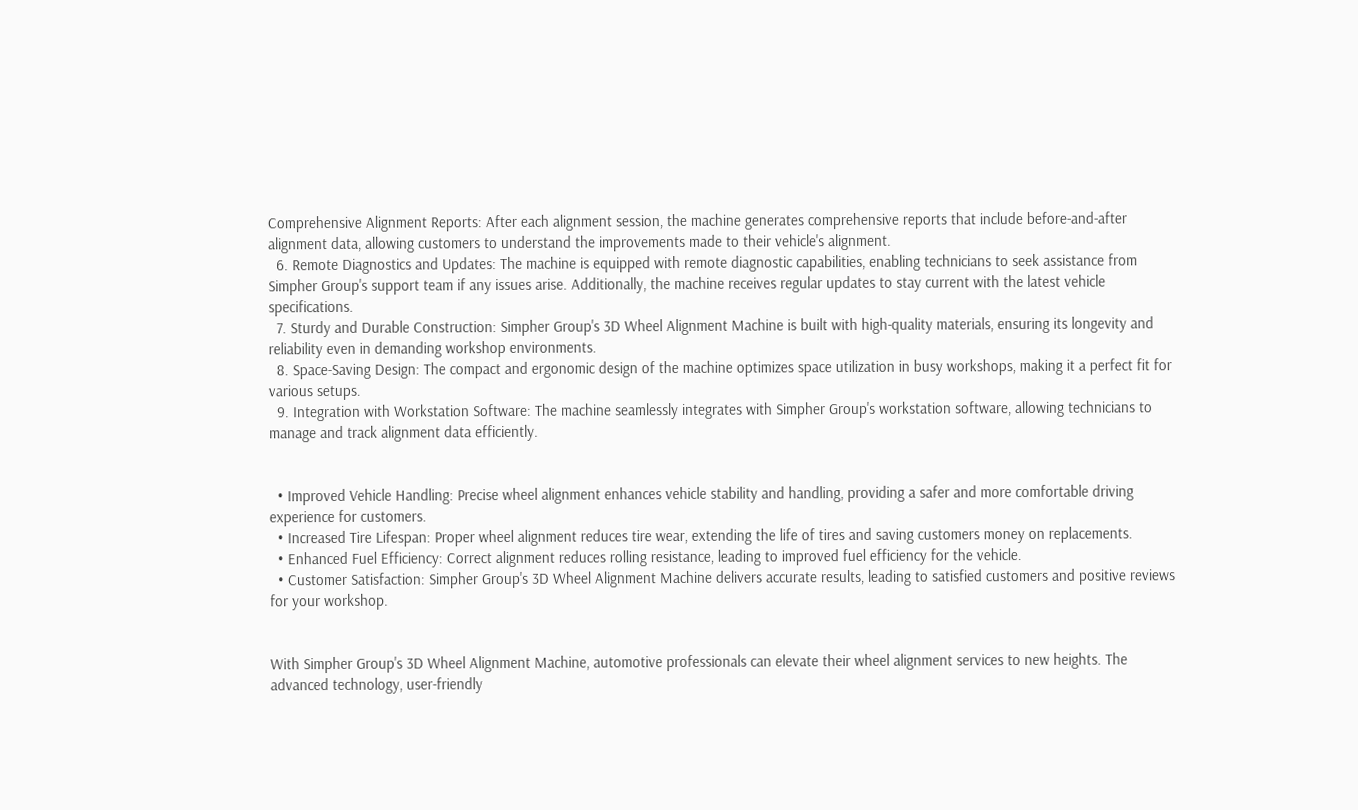Comprehensive Alignment Reports: After each alignment session, the machine generates comprehensive reports that include before-and-after alignment data, allowing customers to understand the improvements made to their vehicle's alignment.
  6. Remote Diagnostics and Updates: The machine is equipped with remote diagnostic capabilities, enabling technicians to seek assistance from Simpher Group's support team if any issues arise. Additionally, the machine receives regular updates to stay current with the latest vehicle specifications.
  7. Sturdy and Durable Construction: Simpher Group's 3D Wheel Alignment Machine is built with high-quality materials, ensuring its longevity and reliability even in demanding workshop environments.
  8. Space-Saving Design: The compact and ergonomic design of the machine optimizes space utilization in busy workshops, making it a perfect fit for various setups.
  9. Integration with Workstation Software: The machine seamlessly integrates with Simpher Group's workstation software, allowing technicians to manage and track alignment data efficiently.


  • Improved Vehicle Handling: Precise wheel alignment enhances vehicle stability and handling, providing a safer and more comfortable driving experience for customers.
  • Increased Tire Lifespan: Proper wheel alignment reduces tire wear, extending the life of tires and saving customers money on replacements.
  • Enhanced Fuel Efficiency: Correct alignment reduces rolling resistance, leading to improved fuel efficiency for the vehicle.
  • Customer Satisfaction: Simpher Group's 3D Wheel Alignment Machine delivers accurate results, leading to satisfied customers and positive reviews for your workshop.


With Simpher Group's 3D Wheel Alignment Machine, automotive professionals can elevate their wheel alignment services to new heights. The advanced technology, user-friendly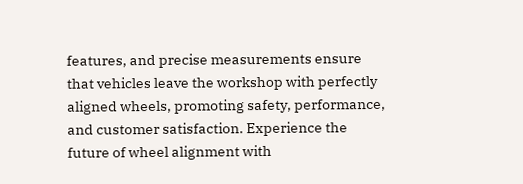features, and precise measurements ensure that vehicles leave the workshop with perfectly aligned wheels, promoting safety, performance, and customer satisfaction. Experience the future of wheel alignment with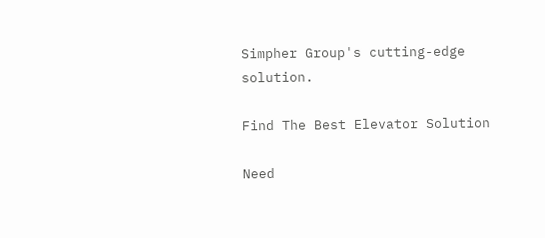Simpher Group's cutting-edge solution.

Find The Best Elevator Solution

Need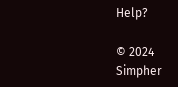Help?

© 2024 Simpher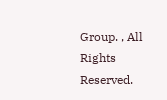Group. , All Rights Reserved.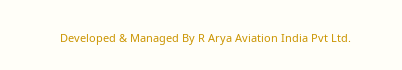Developed & Managed By R Arya Aviation India Pvt Ltd.